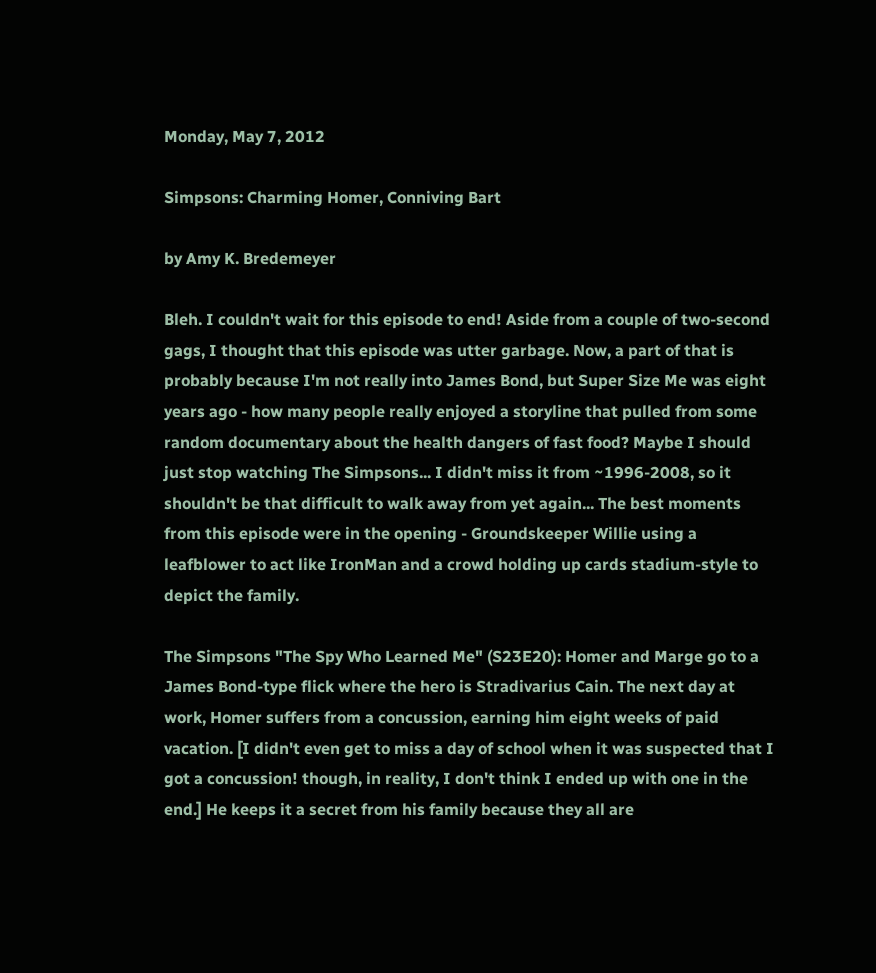Monday, May 7, 2012

Simpsons: Charming Homer, Conniving Bart

by Amy K. Bredemeyer

Bleh. I couldn't wait for this episode to end! Aside from a couple of two-second gags, I thought that this episode was utter garbage. Now, a part of that is probably because I'm not really into James Bond, but Super Size Me was eight years ago - how many people really enjoyed a storyline that pulled from some random documentary about the health dangers of fast food? Maybe I should just stop watching The Simpsons... I didn't miss it from ~1996-2008, so it shouldn't be that difficult to walk away from yet again... The best moments from this episode were in the opening - Groundskeeper Willie using a leafblower to act like IronMan and a crowd holding up cards stadium-style to depict the family.

The Simpsons "The Spy Who Learned Me" (S23E20): Homer and Marge go to a James Bond-type flick where the hero is Stradivarius Cain. The next day at work, Homer suffers from a concussion, earning him eight weeks of paid vacation. [I didn't even get to miss a day of school when it was suspected that I got a concussion! though, in reality, I don't think I ended up with one in the end.] He keeps it a secret from his family because they all are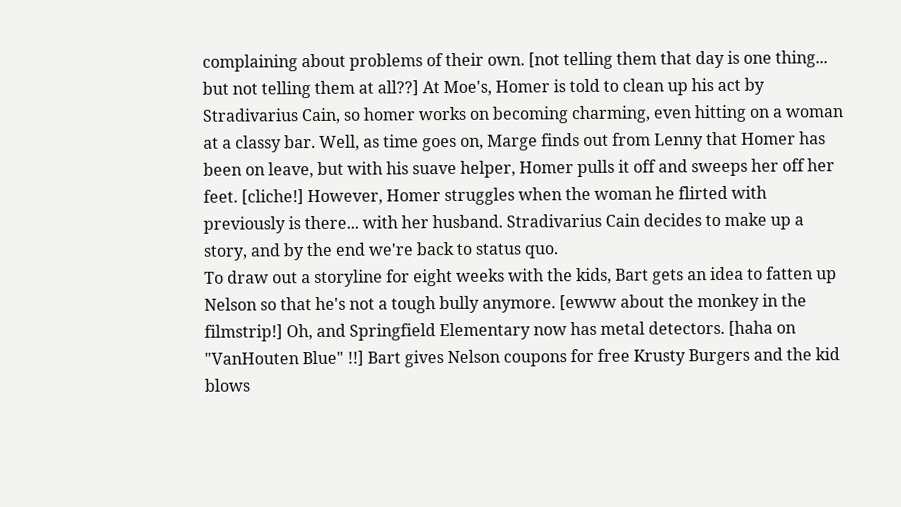complaining about problems of their own. [not telling them that day is one thing... but not telling them at all??] At Moe's, Homer is told to clean up his act by Stradivarius Cain, so homer works on becoming charming, even hitting on a woman at a classy bar. Well, as time goes on, Marge finds out from Lenny that Homer has been on leave, but with his suave helper, Homer pulls it off and sweeps her off her feet. [cliche!] However, Homer struggles when the woman he flirted with previously is there... with her husband. Stradivarius Cain decides to make up a story, and by the end we're back to status quo.
To draw out a storyline for eight weeks with the kids, Bart gets an idea to fatten up Nelson so that he's not a tough bully anymore. [ewww about the monkey in the filmstrip!] Oh, and Springfield Elementary now has metal detectors. [haha on "VanHouten Blue" !!] Bart gives Nelson coupons for free Krusty Burgers and the kid blows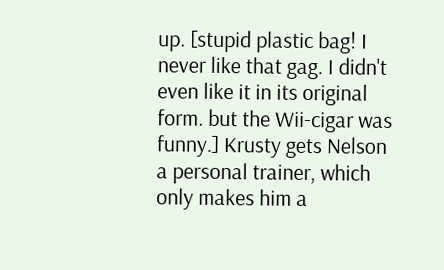up. [stupid plastic bag! I never like that gag. I didn't even like it in its original form. but the Wii-cigar was funny.] Krusty gets Nelson a personal trainer, which only makes him a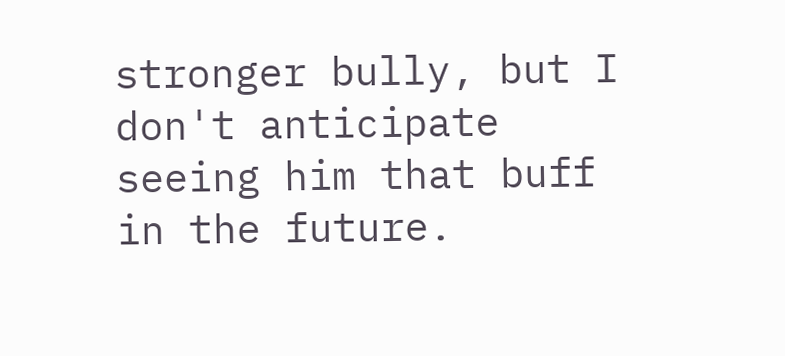stronger bully, but I don't anticipate seeing him that buff in the future.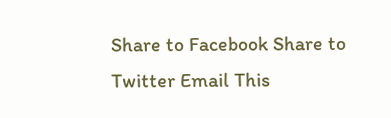Share to Facebook Share to Twitter Email This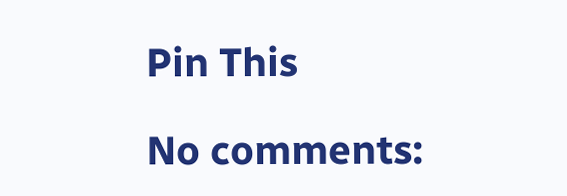Pin This

No comments: